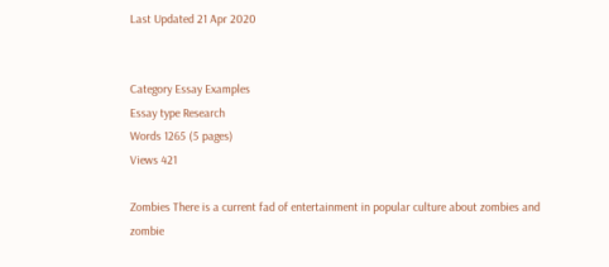Last Updated 21 Apr 2020


Category Essay Examples
Essay type Research
Words 1265 (5 pages)
Views 421

Zombies There is a current fad of entertainment in popular culture about zombies and zombie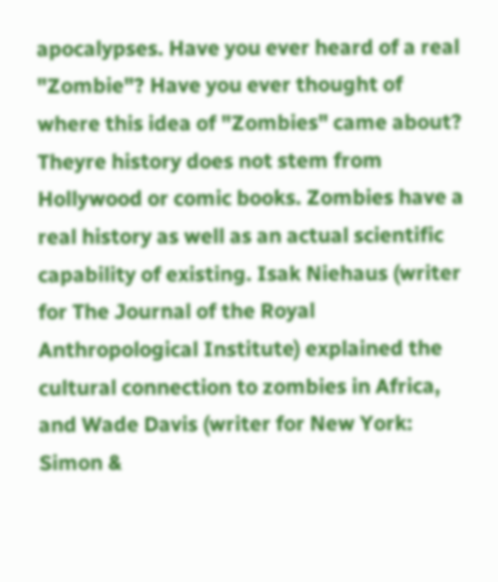apocalypses. Have you ever heard of a real "Zombie"? Have you ever thought of where this idea of "Zombies" came about? Theyre history does not stem from Hollywood or comic books. Zombies have a real history as well as an actual scientific capability of existing. Isak Niehaus (writer for The Journal of the Royal Anthropological Institute) explained the cultural connection to zombies in Africa, and Wade Davis (writer for New York: Simon &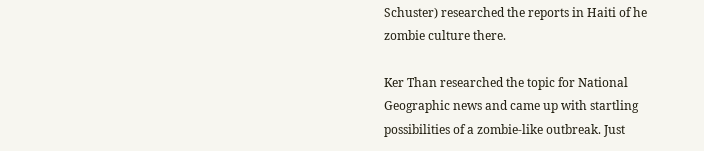Schuster) researched the reports in Haiti of he zombie culture there.

Ker Than researched the topic for National Geographic news and came up with startling possibilities of a zombie-like outbreak. Just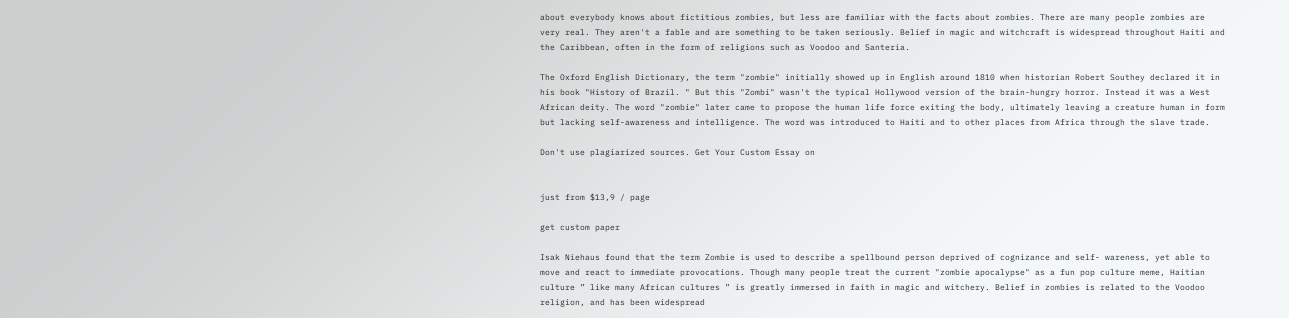about everybody knows about fictitious zombies, but less are familiar with the facts about zombies. There are many people zombies are very real. They aren't a fable and are something to be taken seriously. Belief in magic and witchcraft is widespread throughout Haiti and the Caribbean, often in the form of religions such as Voodoo and Santeria.

The Oxford English Dictionary, the term "zombie" initially showed up in English around 1810 when historian Robert Southey declared it in his book "History of Brazil. " But this "Zombi" wasn't the typical Hollywood version of the brain-hungry horror. Instead it was a West African deity. The word "zombie" later came to propose the human life force exiting the body, ultimately leaving a creature human in form but lacking self-awareness and intelligence. The word was introduced to Haiti and to other places from Africa through the slave trade.

Don't use plagiarized sources. Get Your Custom Essay on


just from $13,9 / page

get custom paper

Isak Niehaus found that the term Zombie is used to describe a spellbound person deprived of cognizance and self- wareness, yet able to move and react to immediate provocations. Though many people treat the current "zombie apocalypse" as a fun pop culture meme, Haitian culture ” like many African cultures ” is greatly immersed in faith in magic and witchery. Belief in zombies is related to the Voodoo religion, and has been widespread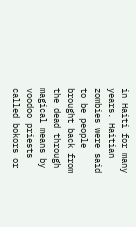in Haiti for many years. Haitian zombies were said to be people brought back from the dead through magical means by voodoo priests called bokors or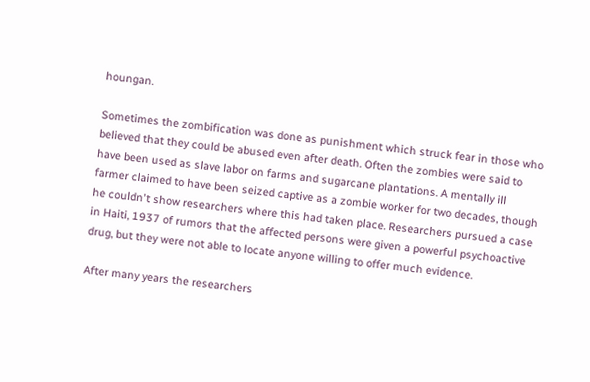houngan.

Sometimes the zombification was done as punishment which struck fear in those who believed that they could be abused even after death. Often the zombies were said to have been used as slave labor on farms and sugarcane plantations. A mentally ill farmer claimed to have been seized captive as a zombie worker for two decades, though he couldn't show researchers where this had taken place. Researchers pursued a case in Haiti, 1937 of rumors that the affected persons were given a powerful psychoactive drug, but they were not able to locate anyone willing to offer much evidence.

After many years the researchers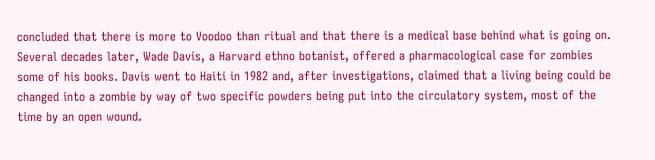concluded that there is more to Voodoo than ritual and that there is a medical base behind what is going on. Several decades later, Wade Davis, a Harvard ethno botanist, offered a pharmacological case for zombies some of his books. Davis went to Haiti in 1982 and, after investigations, claimed that a living being could be changed into a zombie by way of two specific powders being put into the circulatory system, most of the time by an open wound.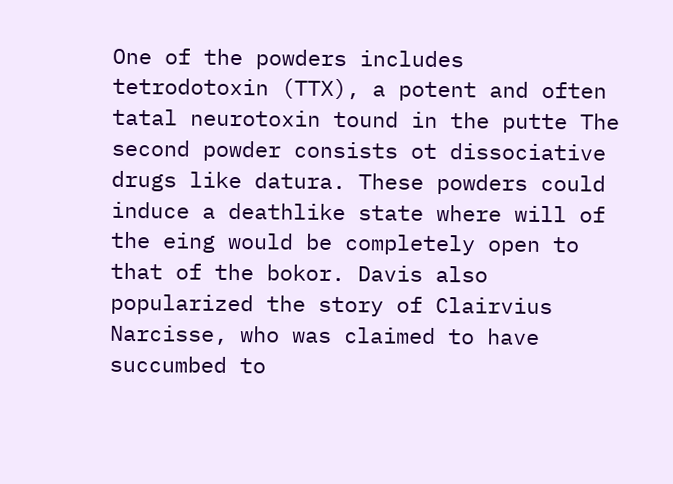One of the powders includes tetrodotoxin (TTX), a potent and often tatal neurotoxin tound in the putte The second powder consists ot dissociative drugs like datura. These powders could induce a deathlike state where will of the eing would be completely open to that of the bokor. Davis also popularized the story of Clairvius Narcisse, who was claimed to have succumbed to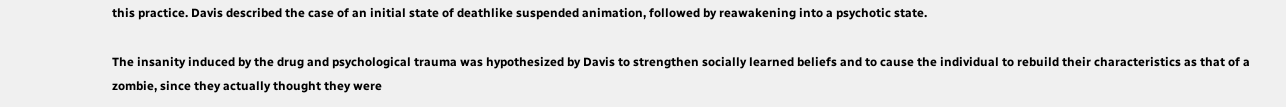this practice. Davis described the case of an initial state of deathlike suspended animation, followed by reawakening into a psychotic state.

The insanity induced by the drug and psychological trauma was hypothesized by Davis to strengthen socially learned beliefs and to cause the individual to rebuild their characteristics as that of a zombie, since they actually thought they were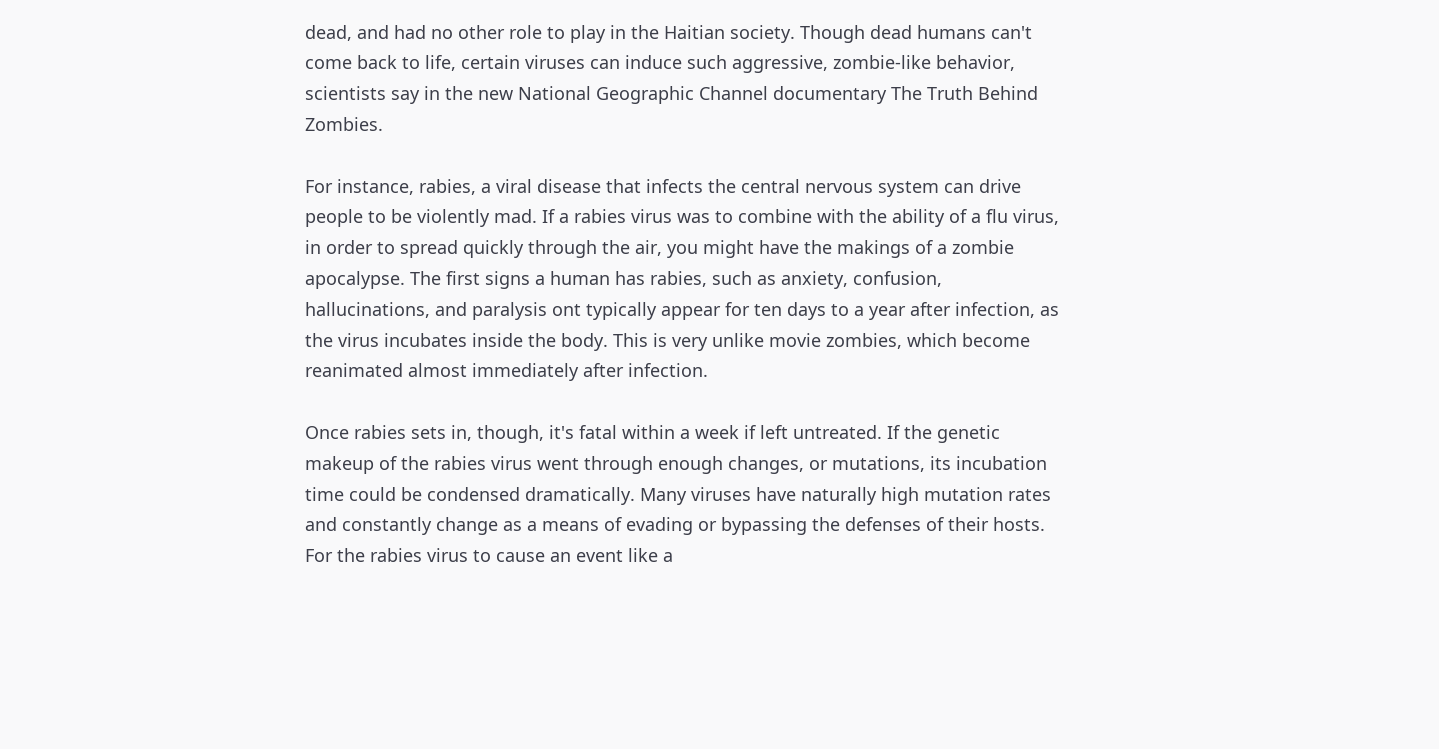dead, and had no other role to play in the Haitian society. Though dead humans can't come back to life, certain viruses can induce such aggressive, zombie-like behavior, scientists say in the new National Geographic Channel documentary The Truth Behind Zombies.

For instance, rabies, a viral disease that infects the central nervous system can drive people to be violently mad. If a rabies virus was to combine with the ability of a flu virus, in order to spread quickly through the air, you might have the makings of a zombie apocalypse. The first signs a human has rabies, such as anxiety, confusion, hallucinations, and paralysis ont typically appear for ten days to a year after infection, as the virus incubates inside the body. This is very unlike movie zombies, which become reanimated almost immediately after infection.

Once rabies sets in, though, it's fatal within a week if left untreated. If the genetic makeup of the rabies virus went through enough changes, or mutations, its incubation time could be condensed dramatically. Many viruses have naturally high mutation rates and constantly change as a means of evading or bypassing the defenses of their hosts. For the rabies virus to cause an event like a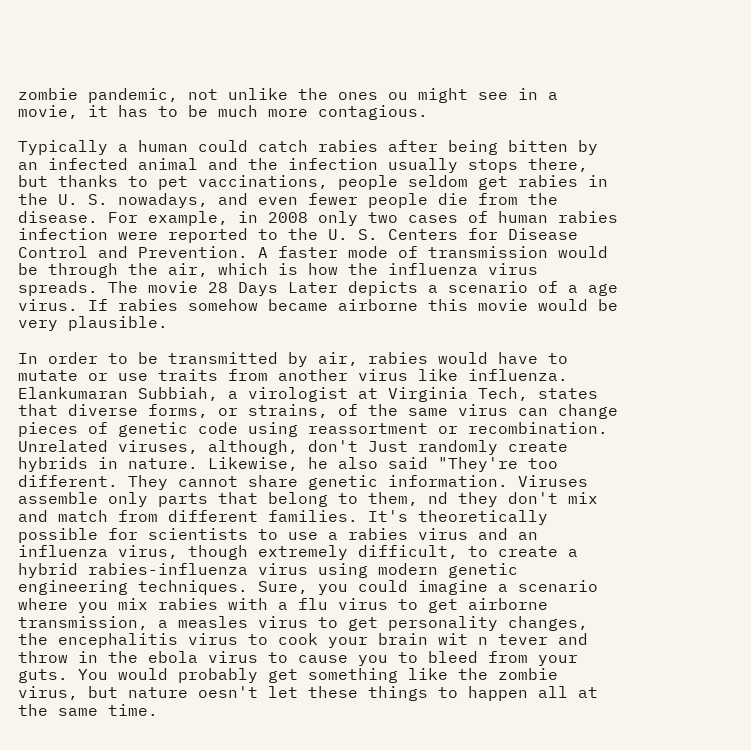zombie pandemic, not unlike the ones ou might see in a movie, it has to be much more contagious.

Typically a human could catch rabies after being bitten by an infected animal and the infection usually stops there, but thanks to pet vaccinations, people seldom get rabies in the U. S. nowadays, and even fewer people die from the disease. For example, in 2008 only two cases of human rabies infection were reported to the U. S. Centers for Disease Control and Prevention. A faster mode of transmission would be through the air, which is how the influenza virus spreads. The movie 28 Days Later depicts a scenario of a age virus. If rabies somehow became airborne this movie would be very plausible.

In order to be transmitted by air, rabies would have to mutate or use traits from another virus like influenza. Elankumaran Subbiah, a virologist at Virginia Tech, states that diverse forms, or strains, of the same virus can change pieces of genetic code using reassortment or recombination. Unrelated viruses, although, don't Just randomly create hybrids in nature. Likewise, he also said "They're too different. They cannot share genetic information. Viruses assemble only parts that belong to them, nd they don't mix and match from different families. It's theoretically possible for scientists to use a rabies virus and an influenza virus, though extremely difficult, to create a hybrid rabies-influenza virus using modern genetic engineering techniques. Sure, you could imagine a scenario where you mix rabies with a flu virus to get airborne transmission, a measles virus to get personality changes, the encephalitis virus to cook your brain wit n tever and throw in the ebola virus to cause you to bleed from your guts. You would probably get something like the zombie virus, but nature oesn't let these things to happen all at the same time.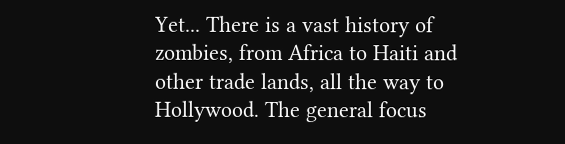Yet... There is a vast history of zombies, from Africa to Haiti and other trade lands, all the way to Hollywood. The general focus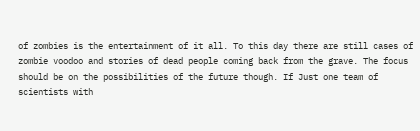of zombies is the entertainment of it all. To this day there are still cases of zombie voodoo and stories of dead people coming back from the grave. The focus should be on the possibilities of the future though. If Just one team of scientists with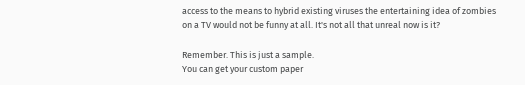access to the means to hybrid existing viruses the entertaining idea of zombies on a TV would not be funny at all. It's not all that unreal now is it?

Remember. This is just a sample.
You can get your custom paper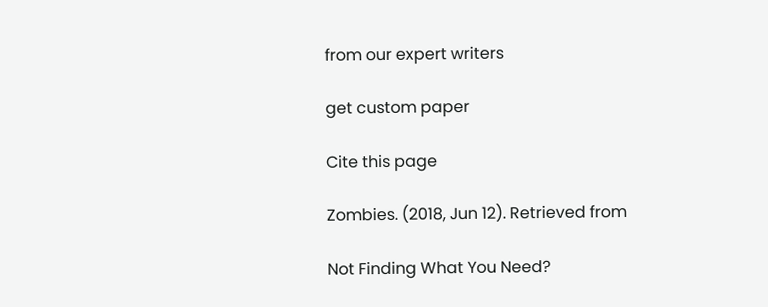from our expert writers

get custom paper

Cite this page

Zombies. (2018, Jun 12). Retrieved from

Not Finding What You Need?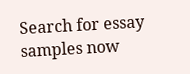Search for essay samples now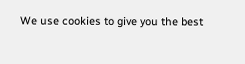We use cookies to give you the best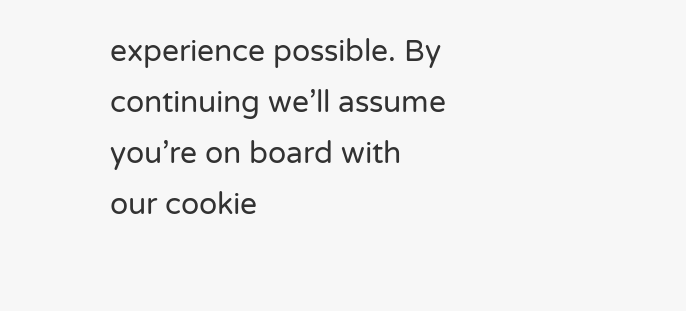experience possible. By continuing we’ll assume you’re on board with our cookie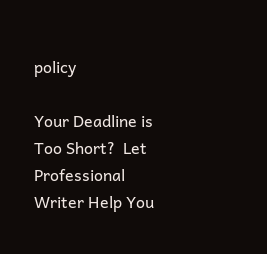policy

Your Deadline is Too Short?  Let Professional Writer Help You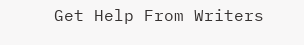Get Help From Writers